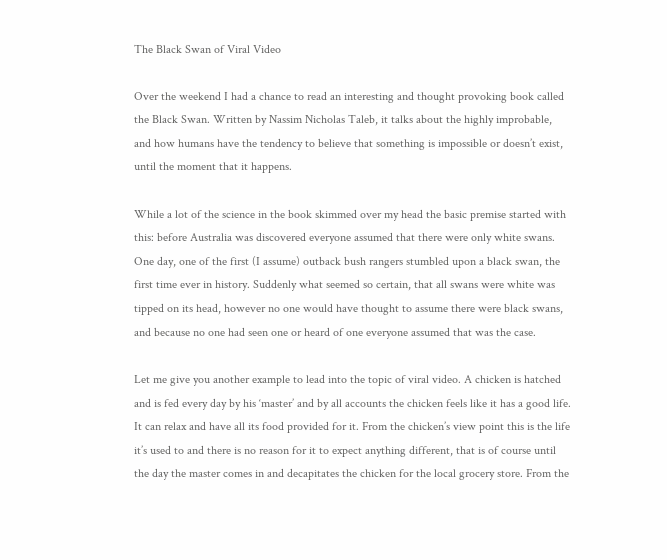The Black Swan of Viral Video

Over the weekend I had a chance to read an interesting and thought provoking book called the Black Swan. Written by Nassim Nicholas Taleb, it talks about the highly improbable, and how humans have the tendency to believe that something is impossible or doesn’t exist, until the moment that it happens.

While a lot of the science in the book skimmed over my head the basic premise started with this: before Australia was discovered everyone assumed that there were only white swans. One day, one of the first (I assume) outback bush rangers stumbled upon a black swan, the first time ever in history. Suddenly what seemed so certain, that all swans were white was tipped on its head, however no one would have thought to assume there were black swans, and because no one had seen one or heard of one everyone assumed that was the case.

Let me give you another example to lead into the topic of viral video. A chicken is hatched and is fed every day by his ‘master’ and by all accounts the chicken feels like it has a good life. It can relax and have all its food provided for it. From the chicken’s view point this is the life it’s used to and there is no reason for it to expect anything different, that is of course until the day the master comes in and decapitates the chicken for the local grocery store. From the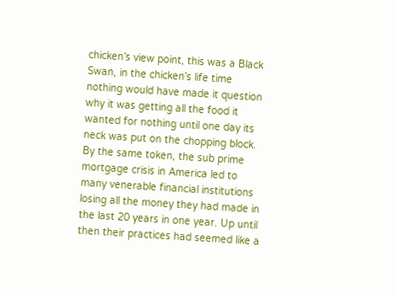chicken’s view point, this was a Black Swan, in the chicken’s life time nothing would have made it question why it was getting all the food it wanted for nothing until one day its neck was put on the chopping block. By the same token, the sub prime mortgage crisis in America led to many venerable financial institutions losing all the money they had made in the last 20 years in one year. Up until then their practices had seemed like a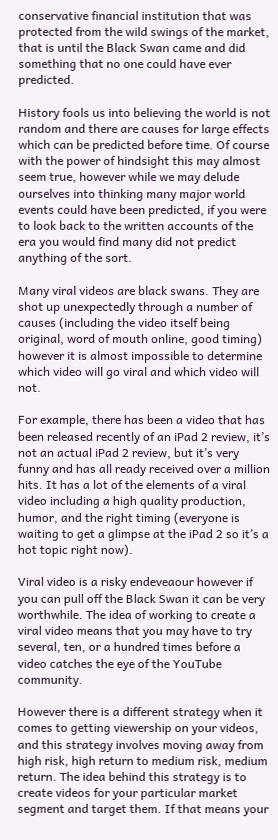conservative financial institution that was protected from the wild swings of the market, that is until the Black Swan came and did something that no one could have ever predicted.

History fools us into believing the world is not random and there are causes for large effects which can be predicted before time. Of course with the power of hindsight this may almost seem true, however while we may delude ourselves into thinking many major world events could have been predicted, if you were to look back to the written accounts of the era you would find many did not predict anything of the sort.

Many viral videos are black swans. They are shot up unexpectedly through a number of causes (including the video itself being original, word of mouth online, good timing) however it is almost impossible to determine which video will go viral and which video will not.

For example, there has been a video that has been released recently of an iPad 2 review, it’s not an actual iPad 2 review, but it’s very funny and has all ready received over a million hits. It has a lot of the elements of a viral video including a high quality production, humor, and the right timing (everyone is waiting to get a glimpse at the iPad 2 so it’s a hot topic right now).

Viral video is a risky endeveaour however if you can pull off the Black Swan it can be very worthwhile. The idea of working to create a viral video means that you may have to try several, ten, or a hundred times before a video catches the eye of the YouTube community.

However there is a different strategy when it comes to getting viewership on your videos, and this strategy involves moving away from high risk, high return to medium risk, medium return. The idea behind this strategy is to create videos for your particular market segment and target them. If that means your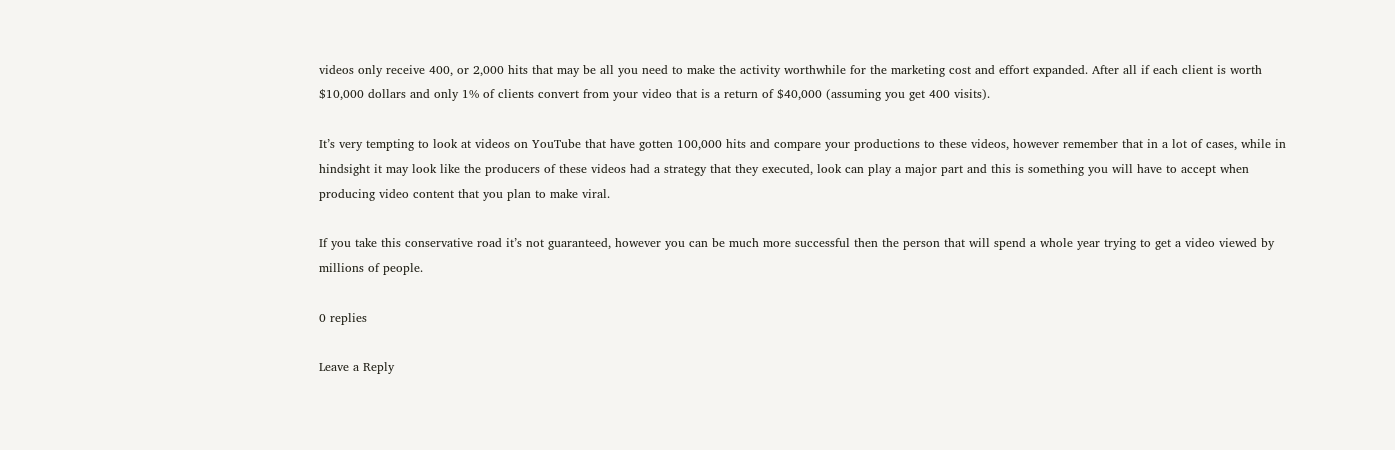videos only receive 400, or 2,000 hits that may be all you need to make the activity worthwhile for the marketing cost and effort expanded. After all if each client is worth $10,000 dollars and only 1% of clients convert from your video that is a return of $40,000 (assuming you get 400 visits).

It’s very tempting to look at videos on YouTube that have gotten 100,000 hits and compare your productions to these videos, however remember that in a lot of cases, while in hindsight it may look like the producers of these videos had a strategy that they executed, look can play a major part and this is something you will have to accept when producing video content that you plan to make viral.

If you take this conservative road it’s not guaranteed, however you can be much more successful then the person that will spend a whole year trying to get a video viewed by millions of people.

0 replies

Leave a Reply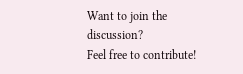Want to join the discussion?
Feel free to contribute!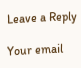Leave a Reply

Your email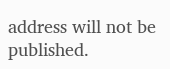address will not be published.